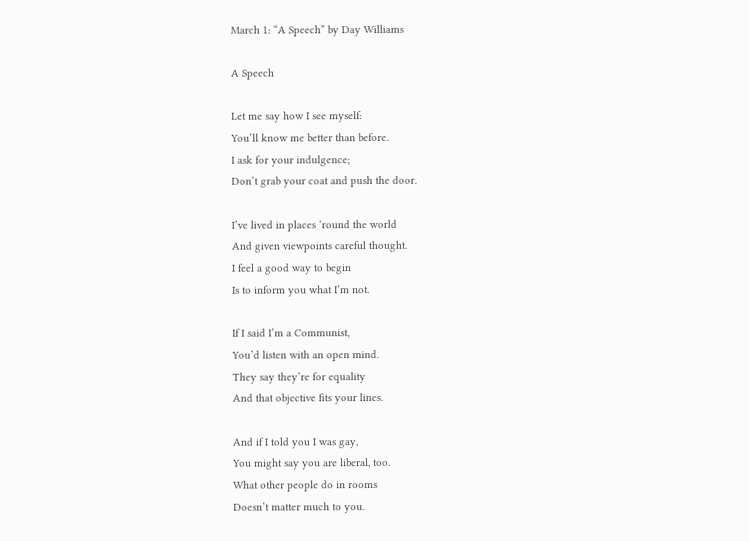March 1: “A Speech” by Day Williams

A Speech

Let me say how I see myself:
You’ll know me better than before.
I ask for your indulgence;
Don’t grab your coat and push the door.

I’ve lived in places ‘round the world
And given viewpoints careful thought.
I feel a good way to begin
Is to inform you what I’m not.

If I said I’m a Communist,
You’d listen with an open mind.
They say they’re for equality
And that objective fits your lines.

And if I told you I was gay,
You might say you are liberal, too.
What other people do in rooms
Doesn’t matter much to you.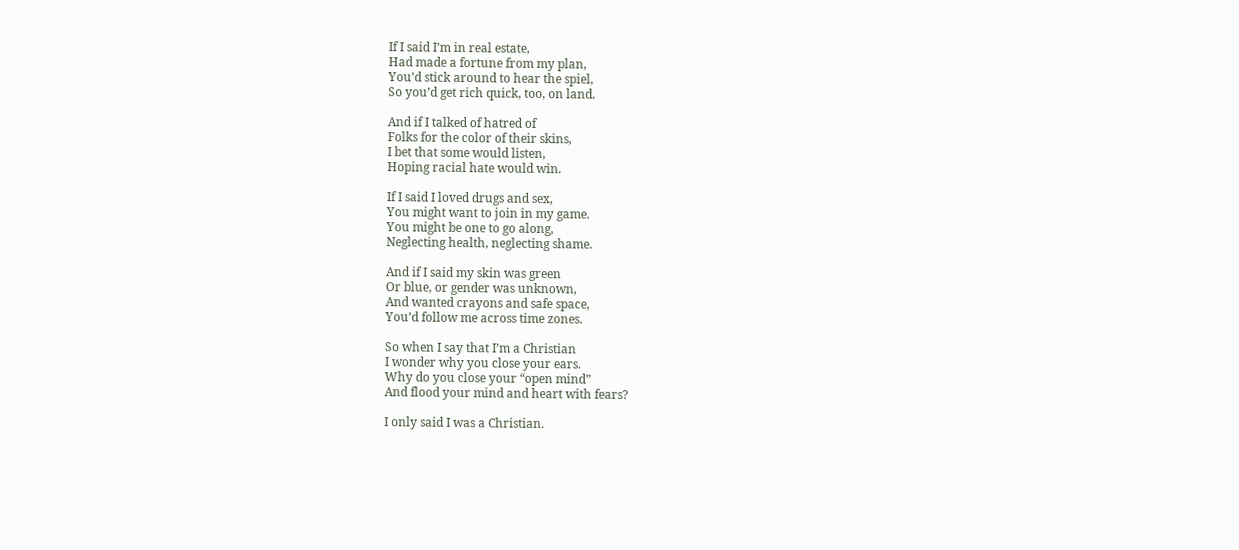If I said I’m in real estate,
Had made a fortune from my plan,
You’d stick around to hear the spiel,
So you’d get rich quick, too, on land.

And if I talked of hatred of
Folks for the color of their skins,
I bet that some would listen,
Hoping racial hate would win.

If I said I loved drugs and sex,
You might want to join in my game.
You might be one to go along,
Neglecting health, neglecting shame.

And if I said my skin was green
Or blue, or gender was unknown,
And wanted crayons and safe space,
You’d follow me across time zones.

So when I say that I’m a Christian
I wonder why you close your ears.
Why do you close your “open mind”
And flood your mind and heart with fears?

I only said I was a Christian.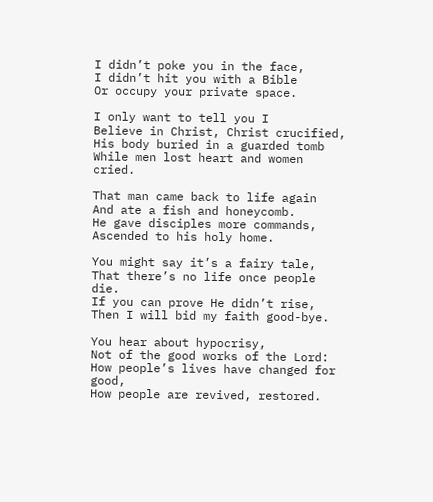I didn’t poke you in the face,
I didn’t hit you with a Bible
Or occupy your private space.

I only want to tell you I
Believe in Christ, Christ crucified,
His body buried in a guarded tomb
While men lost heart and women cried.

That man came back to life again
And ate a fish and honeycomb.
He gave disciples more commands,
Ascended to his holy home.

You might say it’s a fairy tale,
That there’s no life once people die.
If you can prove He didn’t rise,
Then I will bid my faith good-bye.

You hear about hypocrisy,
Not of the good works of the Lord:
How people’s lives have changed for good,
How people are revived, restored.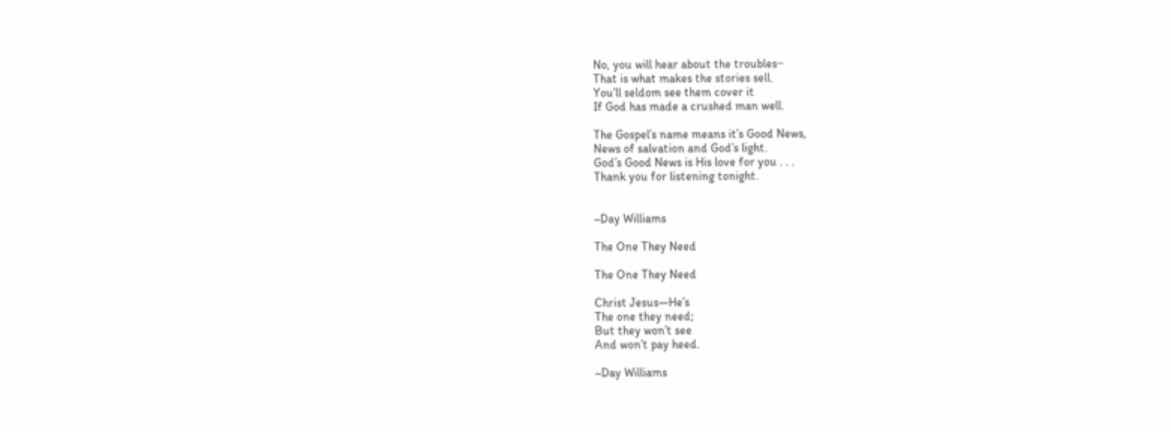No, you will hear about the troubles−
That is what makes the stories sell.
You’ll seldom see them cover it
If God has made a crushed man well.

The Gospel’s name means it’s Good News,
News of salvation and God’s light.
God’s Good News is His love for you . . .
Thank you for listening tonight.


~Day Williams

The One They Need

The One They Need

Christ Jesus—He’s
The one they need;
But they won’t see
And won’t pay heed.

~Day Williams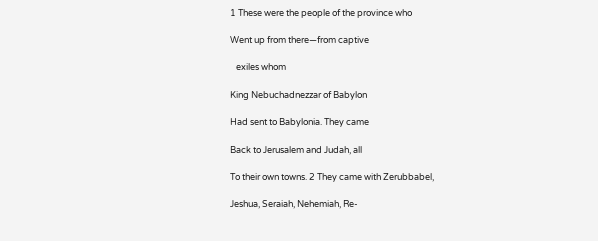1 These were the people of the province who

Went up from there—from captive

   exiles whom

King Nebuchadnezzar of Babylon

Had sent to Babylonia. They came

Back to Jerusalem and Judah, all

To their own towns. 2 They came with Zerubbabel,

Jeshua, Seraiah, Nehemiah, Re-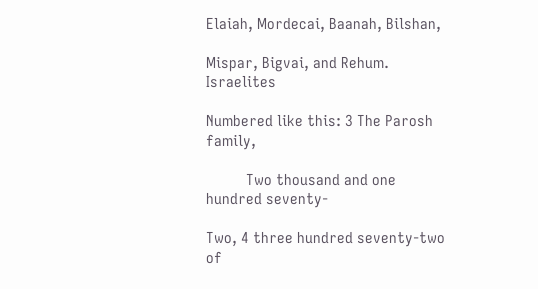Elaiah, Mordecai, Baanah, Bilshan,

Mispar, Bigvai, and Rehum. Israelites

Numbered like this: 3 The Parosh family,

          Two thousand and one hundred seventy-

Two, 4 three hundred seventy-two of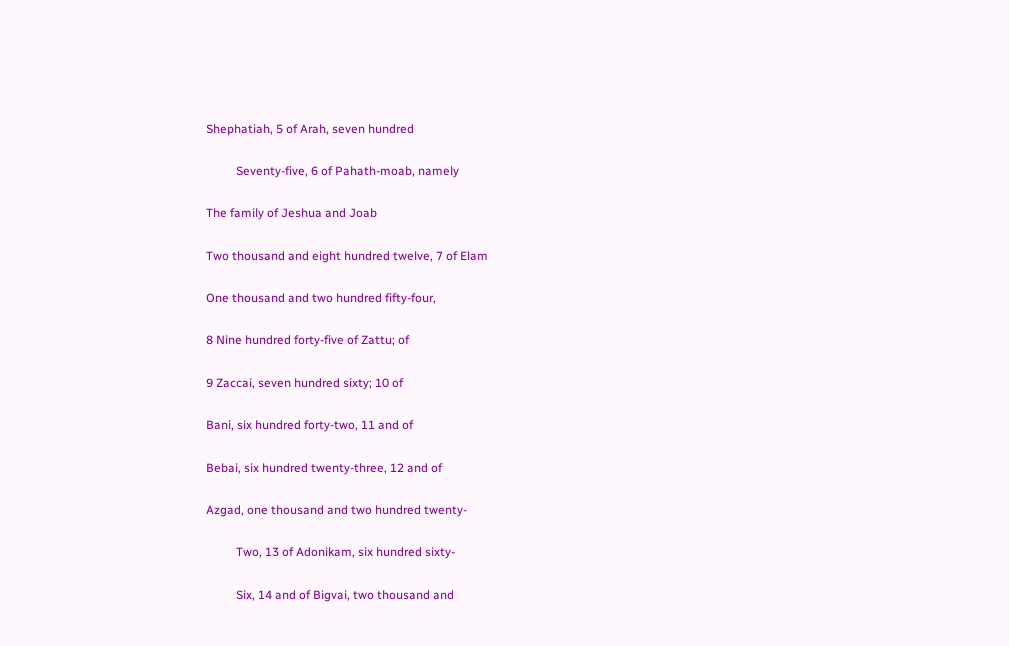Shephatiah, 5 of Arah, seven hundred

          Seventy-five, 6 of Pahath-moab, namely

The family of Jeshua and Joab

Two thousand and eight hundred twelve, 7 of Elam

One thousand and two hundred fifty-four,

8 Nine hundred forty-five of Zattu; of

9 Zaccai, seven hundred sixty; 10 of

Bani, six hundred forty-two, 11 and of

Bebai, six hundred twenty-three, 12 and of

Azgad, one thousand and two hundred twenty-

          Two, 13 of Adonikam, six hundred sixty-

          Six, 14 and of Bigvai, two thousand and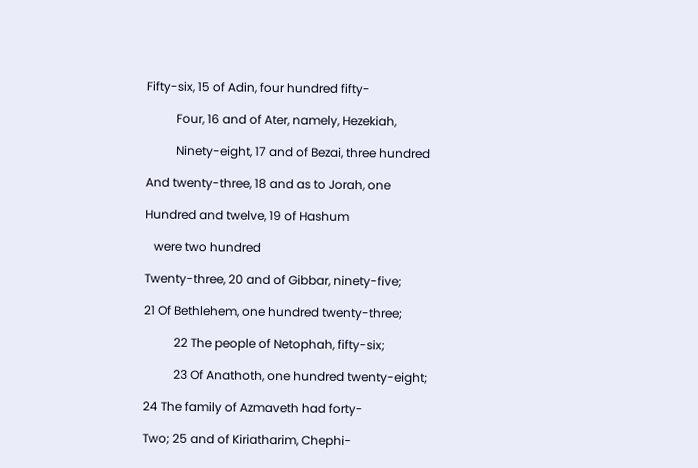Fifty-six, 15 of Adin, four hundred fifty-

          Four, 16 and of Ater, namely, Hezekiah,

          Ninety-eight, 17 and of Bezai, three hundred

And twenty-three, 18 and as to Jorah, one

Hundred and twelve, 19 of Hashum

   were two hundred

Twenty-three, 20 and of Gibbar, ninety-five;

21 Of Bethlehem, one hundred twenty-three;

          22 The people of Netophah, fifty-six;

          23 Of Anathoth, one hundred twenty-eight;

24 The family of Azmaveth had forty-

Two; 25 and of Kiriatharim, Chephi-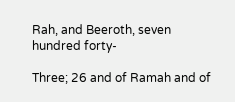Rah, and Beeroth, seven hundred forty-

Three; 26 and of Ramah and of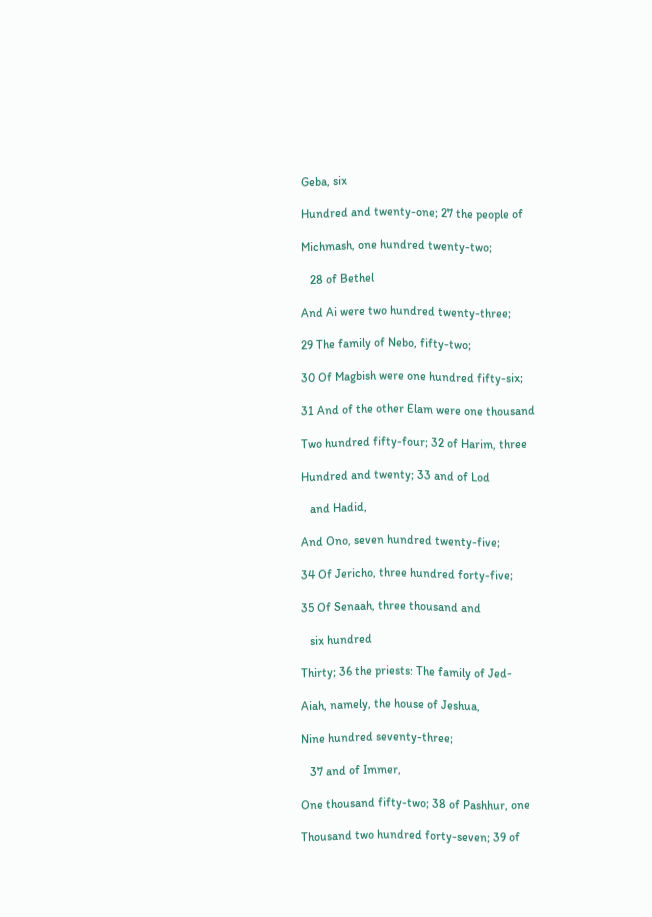Geba, six

Hundred and twenty-one; 27 the people of

Michmash, one hundred twenty-two;

   28 of Bethel

And Ai were two hundred twenty-three;

29 The family of Nebo, fifty-two;

30 Of Magbish were one hundred fifty-six;

31 And of the other Elam were one thousand

Two hundred fifty-four; 32 of Harim, three

Hundred and twenty; 33 and of Lod

   and Hadid,

And Ono, seven hundred twenty-five;

34 Of Jericho, three hundred forty-five;

35 Of Senaah, three thousand and

   six hundred

Thirty; 36 the priests: The family of Jed-

Aiah, namely, the house of Jeshua,

Nine hundred seventy-three;

   37 and of Immer,

One thousand fifty-two; 38 of Pashhur, one

Thousand two hundred forty-seven; 39 of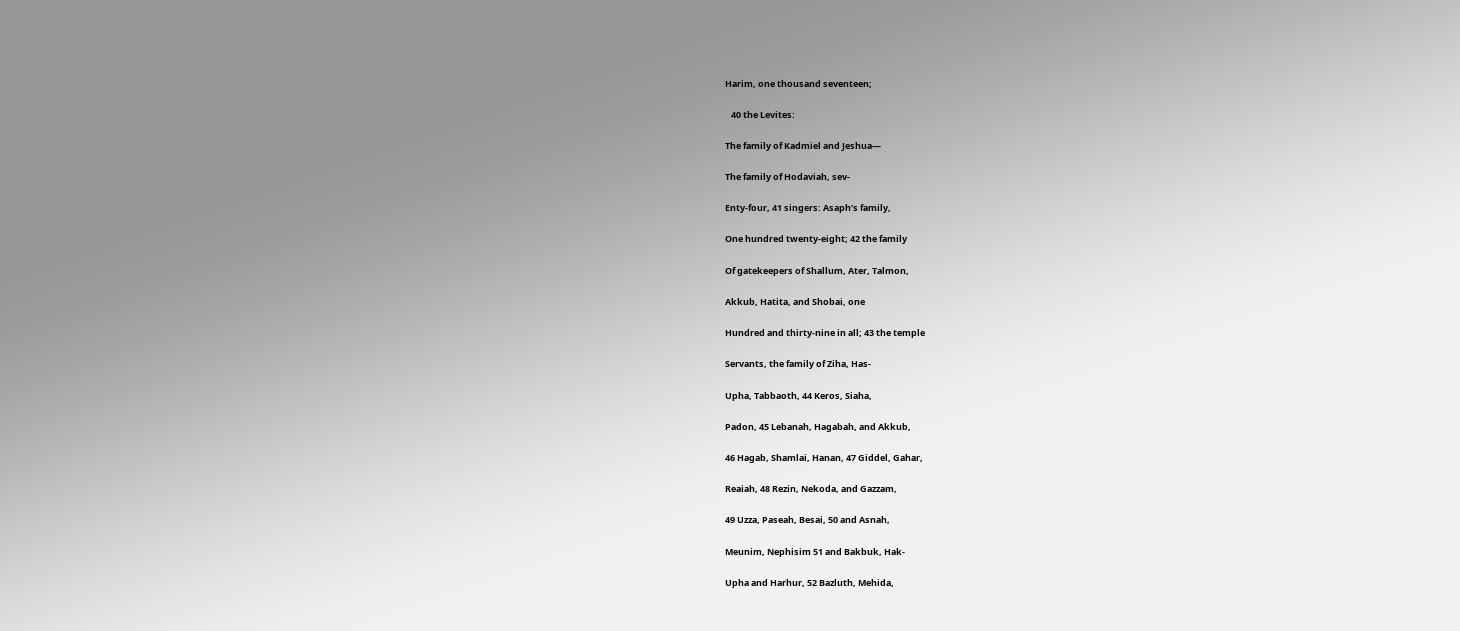Harim, one thousand seventeen;

   40 the Levites:

The family of Kadmiel and Jeshua—

The family of Hodaviah, sev-

Enty-four, 41 singers: Asaph’s family,

One hundred twenty-eight; 42 the family

Of gatekeepers of Shallum, Ater, Talmon,

Akkub, Hatita, and Shobai, one

Hundred and thirty-nine in all; 43 the temple

Servants, the family of Ziha, Has-

Upha, Tabbaoth, 44 Keros, Siaha,

Padon, 45 Lebanah, Hagabah, and Akkub,

46 Hagab, Shamlai, Hanan, 47 Giddel, Gahar,

Reaiah, 48 Rezin, Nekoda, and Gazzam,

49 Uzza, Paseah, Besai, 50 and Asnah,

Meunim, Nephisim 51 and Bakbuk, Hak-

Upha and Harhur, 52 Bazluth, Mehida,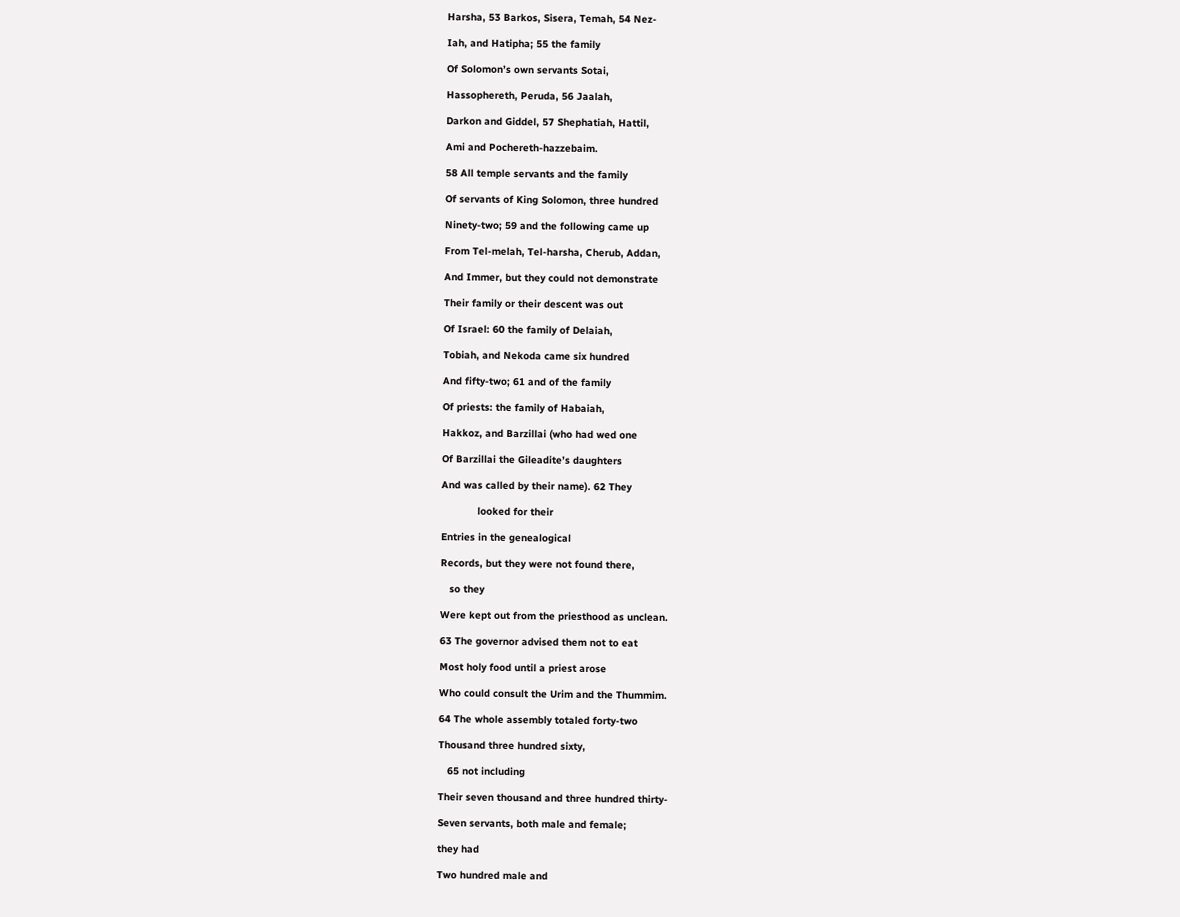Harsha, 53 Barkos, Sisera, Temah, 54 Nez-

Iah, and Hatipha; 55 the family

Of Solomon’s own servants Sotai,

Hassophereth, Peruda, 56 Jaalah,

Darkon and Giddel, 57 Shephatiah, Hattil,

Ami and Pochereth-hazzebaim.

58 All temple servants and the family

Of servants of King Solomon, three hundred

Ninety-two; 59 and the following came up

From Tel-melah, Tel-harsha, Cherub, Addan,

And Immer, but they could not demonstrate

Their family or their descent was out

Of Israel: 60 the family of Delaiah,

Tobiah, and Nekoda came six hundred

And fifty-two; 61 and of the family

Of priests: the family of Habaiah,

Hakkoz, and Barzillai (who had wed one

Of Barzillai the Gileadite’s daughters

And was called by their name). 62 They

            looked for their

Entries in the genealogical

Records, but they were not found there,

   so they

Were kept out from the priesthood as unclean.

63 The governor advised them not to eat

Most holy food until a priest arose

Who could consult the Urim and the Thummim.

64 The whole assembly totaled forty-two

Thousand three hundred sixty,

   65 not including

Their seven thousand and three hundred thirty-

Seven servants, both male and female;

they had

Two hundred male and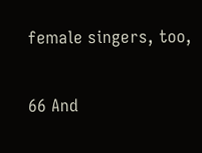female singers, too,

66 And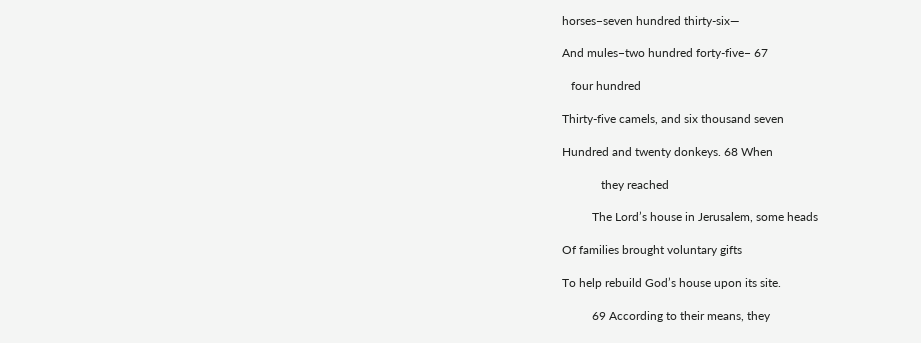horses−seven hundred thirty-six—

And mules−two hundred forty-five− 67

   four hundred

Thirty-five camels, and six thousand seven

Hundred and twenty donkeys. 68 When

             they reached

          The Lord’s house in Jerusalem, some heads

Of families brought voluntary gifts

To help rebuild God’s house upon its site.

          69 According to their means, they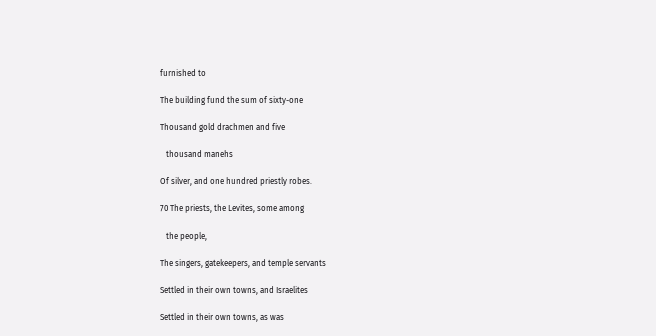furnished to

The building fund the sum of sixty-one

Thousand gold drachmen and five

   thousand manehs

Of silver, and one hundred priestly robes.

70 The priests, the Levites, some among

   the people,

The singers, gatekeepers, and temple servants

Settled in their own towns, and Israelites

Settled in their own towns, as was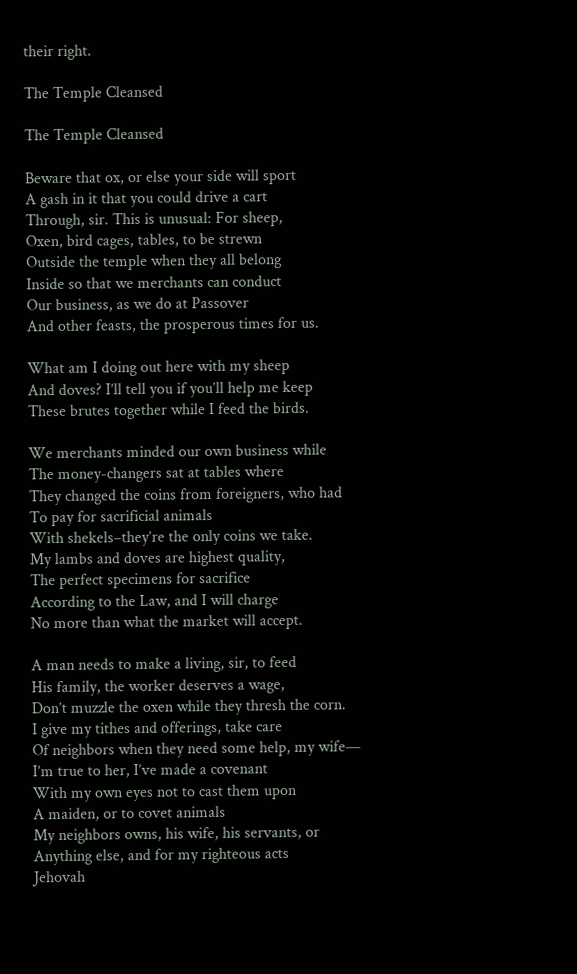their right.

The Temple Cleansed

The Temple Cleansed

Beware that ox, or else your side will sport
A gash in it that you could drive a cart
Through, sir. This is unusual: For sheep,
Oxen, bird cages, tables, to be strewn
Outside the temple when they all belong
Inside so that we merchants can conduct
Our business, as we do at Passover
And other feasts, the prosperous times for us.

What am I doing out here with my sheep
And doves? I’ll tell you if you’ll help me keep
These brutes together while I feed the birds.

We merchants minded our own business while
The money-changers sat at tables where
They changed the coins from foreigners, who had
To pay for sacrificial animals
With shekels–they’re the only coins we take.
My lambs and doves are highest quality,
The perfect specimens for sacrifice
According to the Law, and I will charge
No more than what the market will accept.

A man needs to make a living, sir, to feed
His family, the worker deserves a wage,
Don’t muzzle the oxen while they thresh the corn.
I give my tithes and offerings, take care
Of neighbors when they need some help, my wife—
I’m true to her, I’ve made a covenant
With my own eyes not to cast them upon
A maiden, or to covet animals
My neighbors owns, his wife, his servants, or
Anything else, and for my righteous acts
Jehovah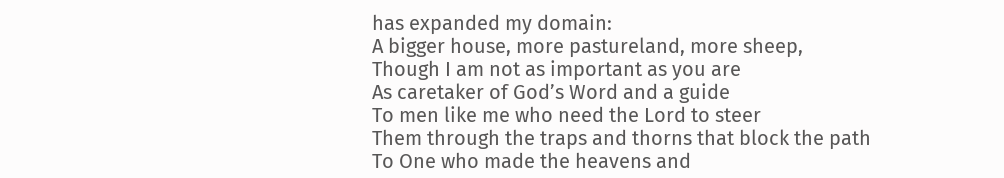has expanded my domain:
A bigger house, more pastureland, more sheep,
Though I am not as important as you are
As caretaker of God’s Word and a guide
To men like me who need the Lord to steer
Them through the traps and thorns that block the path
To One who made the heavens and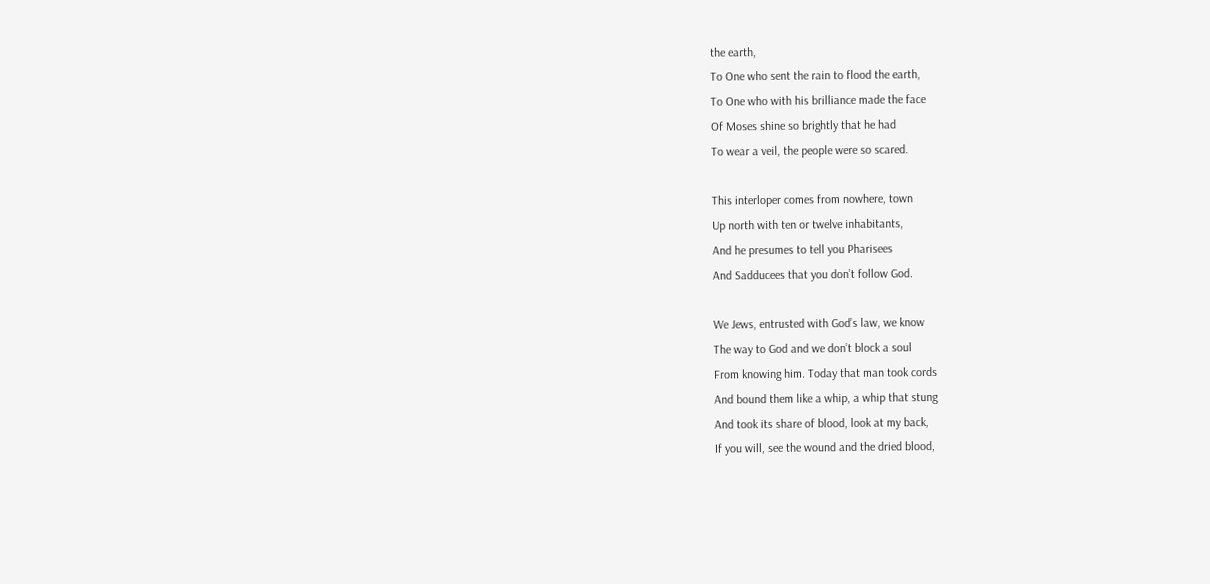the earth,
To One who sent the rain to flood the earth,
To One who with his brilliance made the face
Of Moses shine so brightly that he had
To wear a veil, the people were so scared.

This interloper comes from nowhere, town
Up north with ten or twelve inhabitants,
And he presumes to tell you Pharisees
And Sadducees that you don’t follow God.

We Jews, entrusted with God’s law, we know
The way to God and we don’t block a soul
From knowing him. Today that man took cords
And bound them like a whip, a whip that stung
And took its share of blood, look at my back,
If you will, see the wound and the dried blood,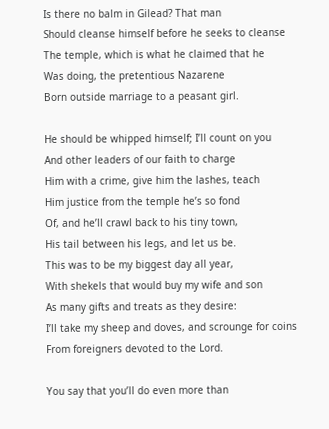Is there no balm in Gilead? That man
Should cleanse himself before he seeks to cleanse
The temple, which is what he claimed that he
Was doing, the pretentious Nazarene
Born outside marriage to a peasant girl.

He should be whipped himself; I’ll count on you
And other leaders of our faith to charge
Him with a crime, give him the lashes, teach
Him justice from the temple he’s so fond
Of, and he’ll crawl back to his tiny town,
His tail between his legs, and let us be.
This was to be my biggest day all year,
With shekels that would buy my wife and son
As many gifts and treats as they desire:
I’ll take my sheep and doves, and scrounge for coins
From foreigners devoted to the Lord.

You say that you’ll do even more than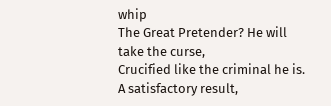whip
The Great Pretender? He will take the curse,
Crucified like the criminal he is.
A satisfactory result,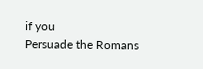if you
Persuade the Romans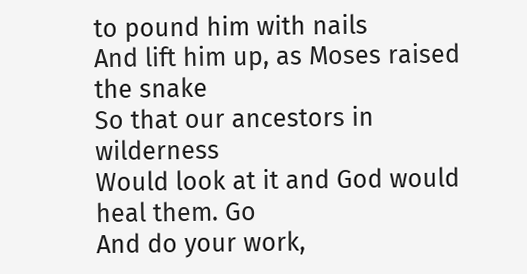to pound him with nails
And lift him up, as Moses raised the snake
So that our ancestors in wilderness
Would look at it and God would heal them. Go
And do your work,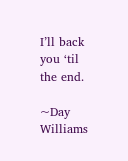I’ll back you ‘til the end.

~Day Williams